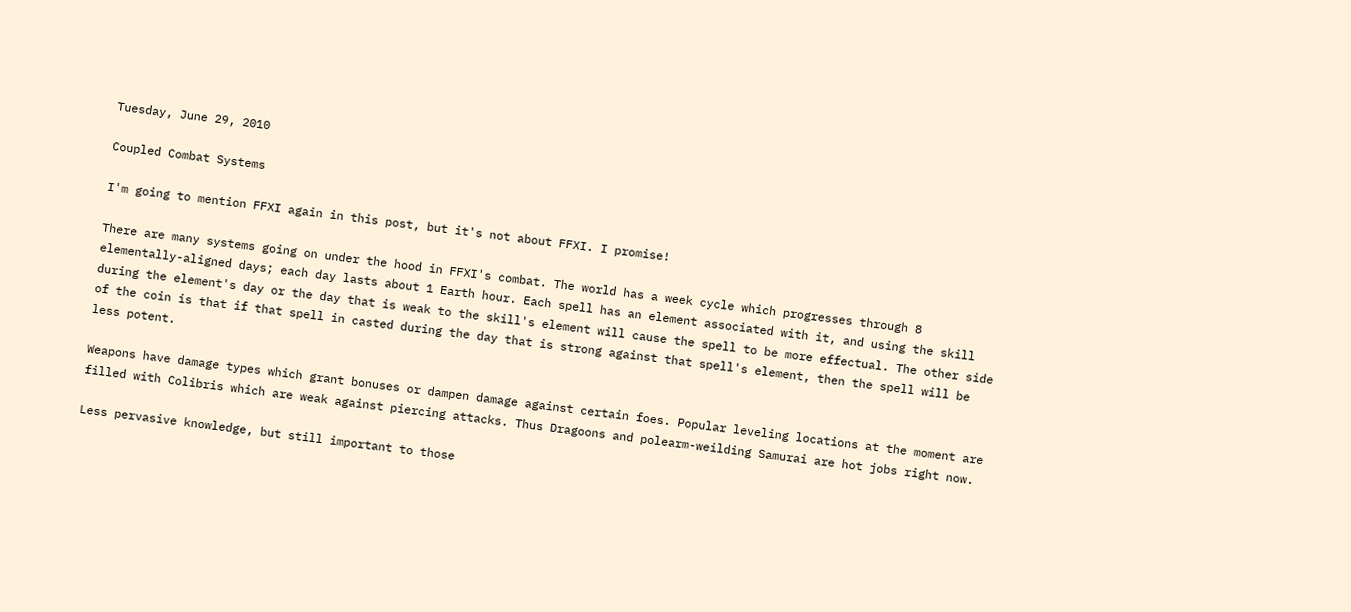Tuesday, June 29, 2010

Coupled Combat Systems

I'm going to mention FFXI again in this post, but it's not about FFXI. I promise!

There are many systems going on under the hood in FFXI's combat. The world has a week cycle which progresses through 8 elementally-aligned days; each day lasts about 1 Earth hour. Each spell has an element associated with it, and using the skill during the element's day or the day that is weak to the skill's element will cause the spell to be more effectual. The other side of the coin is that if that spell in casted during the day that is strong against that spell's element, then the spell will be less potent.

Weapons have damage types which grant bonuses or dampen damage against certain foes. Popular leveling locations at the moment are filled with Colibris which are weak against piercing attacks. Thus Dragoons and polearm-weilding Samurai are hot jobs right now.

Less pervasive knowledge, but still important to those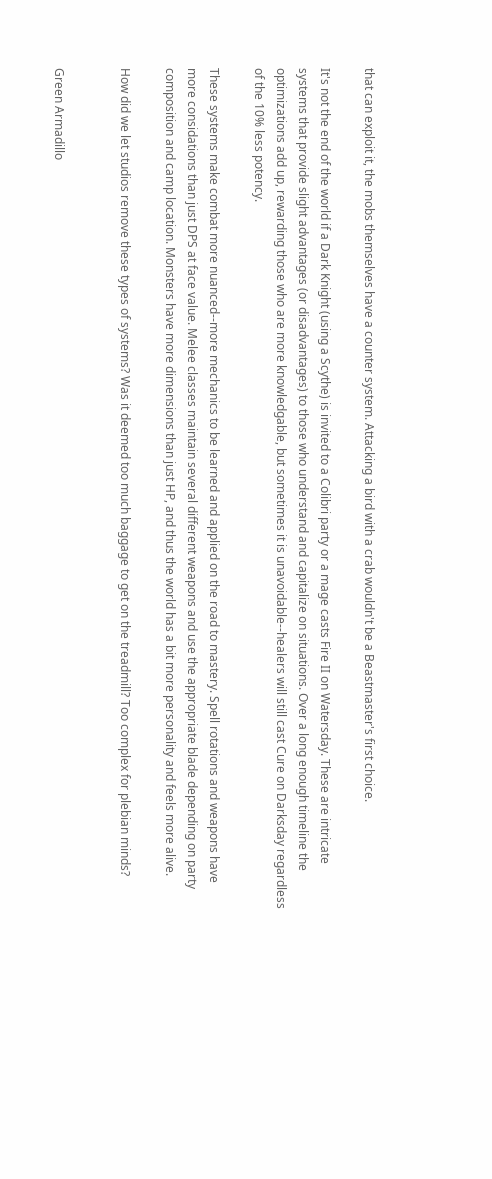that can exploit it, the mobs themselves have a counter system. Attacking a bird with a crab wouldn't be a Beastmaster's first choice.

It's not the end of the world if a Dark Knight (using a Scythe) is invited to a Colibri party or a mage casts Fire II on Watersday. These are intricate systems that provide slight advantages (or disadvantages) to those who understand and capitalize on situations. Over a long enough timeline the optimizations add up, rewarding those who are more knowledgable, but sometimes it is unavoidable--healers will still cast Cure on Darksday regardless of the 10% less potency.

These systems make combat more nuanced--more mechanics to be learned and applied on the road to mastery. Spell rotations and weapons have more considations than just DPS at face value. Melee classes maintain several different weapons and use the appropriate blade depending on party composition and camp location. Monsters have more dimensions than just HP, and thus the world has a bit more personality and feels more alive.

How did we let studios remove these types of systems? Was it deemed too much baggage to get on the treadmill? Too complex for plebian minds?


Green Armadillo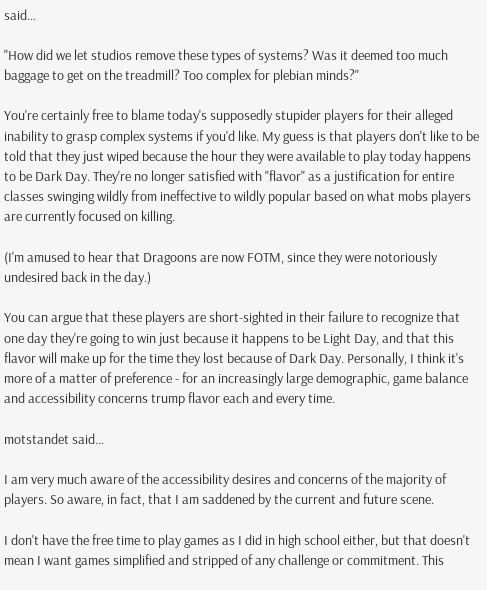said...

"How did we let studios remove these types of systems? Was it deemed too much baggage to get on the treadmill? Too complex for plebian minds?"

You're certainly free to blame today's supposedly stupider players for their alleged inability to grasp complex systems if you'd like. My guess is that players don't like to be told that they just wiped because the hour they were available to play today happens to be Dark Day. They're no longer satisfied with "flavor" as a justification for entire classes swinging wildly from ineffective to wildly popular based on what mobs players are currently focused on killing.

(I'm amused to hear that Dragoons are now FOTM, since they were notoriously undesired back in the day.)

You can argue that these players are short-sighted in their failure to recognize that one day they're going to win just because it happens to be Light Day, and that this flavor will make up for the time they lost because of Dark Day. Personally, I think it's more of a matter of preference - for an increasingly large demographic, game balance and accessibility concerns trump flavor each and every time.

motstandet said...

I am very much aware of the accessibility desires and concerns of the majority of players. So aware, in fact, that I am saddened by the current and future scene.

I don't have the free time to play games as I did in high school either, but that doesn't mean I want games simplified and stripped of any challenge or commitment. This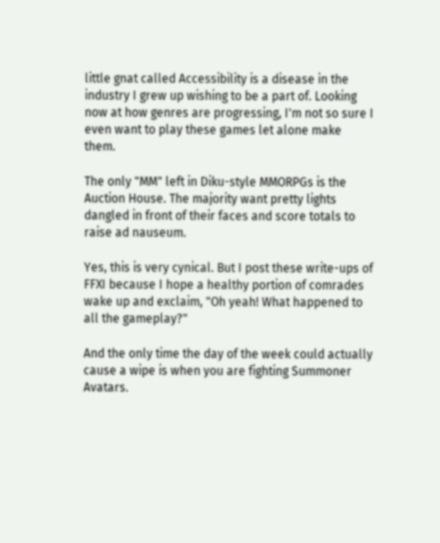little gnat called Accessibility is a disease in the industry I grew up wishing to be a part of. Looking now at how genres are progressing, I'm not so sure I even want to play these games let alone make them.

The only "MM" left in Diku-style MMORPGs is the Auction House. The majority want pretty lights dangled in front of their faces and score totals to raise ad nauseum.

Yes, this is very cynical. But I post these write-ups of FFXI because I hope a healthy portion of comrades wake up and exclaim, "Oh yeah! What happened to all the gameplay?"

And the only time the day of the week could actually cause a wipe is when you are fighting Summoner Avatars.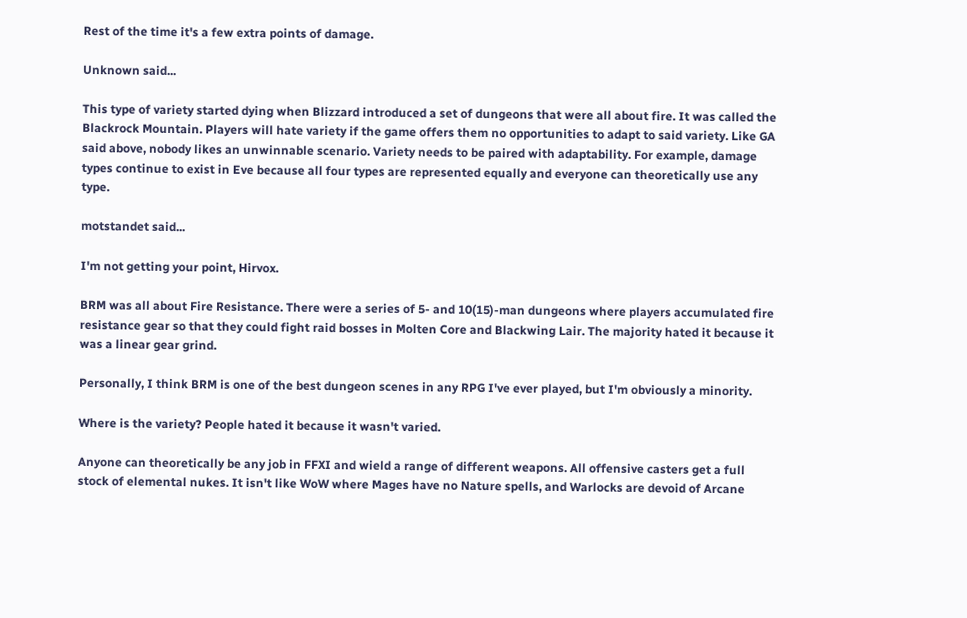Rest of the time it's a few extra points of damage.

Unknown said...

This type of variety started dying when Blizzard introduced a set of dungeons that were all about fire. It was called the Blackrock Mountain. Players will hate variety if the game offers them no opportunities to adapt to said variety. Like GA said above, nobody likes an unwinnable scenario. Variety needs to be paired with adaptability. For example, damage types continue to exist in Eve because all four types are represented equally and everyone can theoretically use any type.

motstandet said...

I'm not getting your point, Hirvox.

BRM was all about Fire Resistance. There were a series of 5- and 10(15)-man dungeons where players accumulated fire resistance gear so that they could fight raid bosses in Molten Core and Blackwing Lair. The majority hated it because it was a linear gear grind.

Personally, I think BRM is one of the best dungeon scenes in any RPG I've ever played, but I'm obviously a minority.

Where is the variety? People hated it because it wasn't varied.

Anyone can theoretically be any job in FFXI and wield a range of different weapons. All offensive casters get a full stock of elemental nukes. It isn't like WoW where Mages have no Nature spells, and Warlocks are devoid of Arcane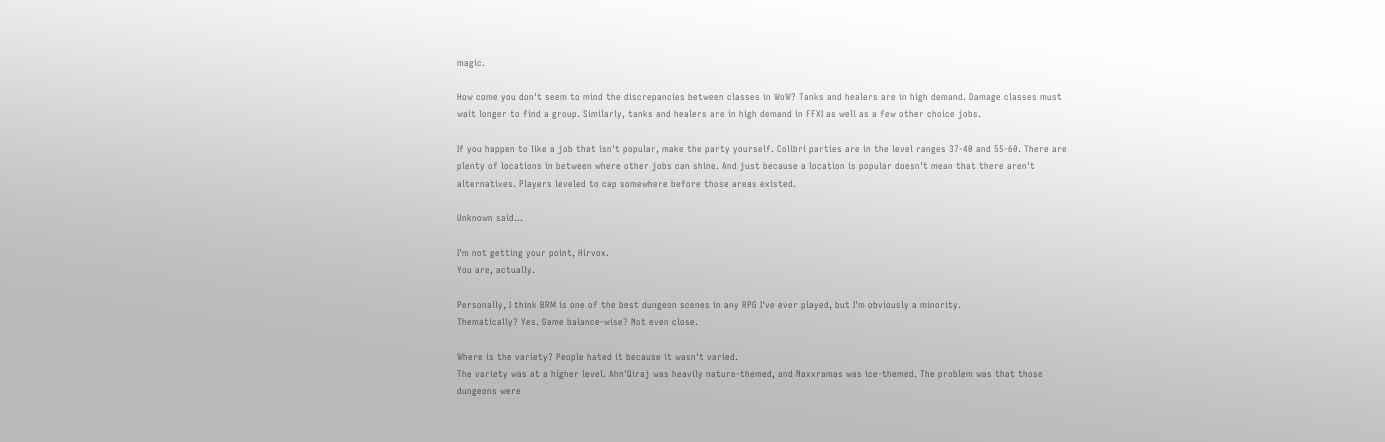magic.

How come you don't seem to mind the discrepancies between classes in WoW? Tanks and healers are in high demand. Damage classes must wait longer to find a group. Similarly, tanks and healers are in high demand in FFXI as well as a few other choice jobs.

If you happen to like a job that isn't popular, make the party yourself. Colibri parties are in the level ranges 37-40 and 55-60. There are plenty of locations in between where other jobs can shine. And just because a location is popular doesn't mean that there aren't alternatives. Players leveled to cap somewhere before those areas existed.

Unknown said...

I'm not getting your point, Hirvox.
You are, actually.

Personally, I think BRM is one of the best dungeon scenes in any RPG I've ever played, but I'm obviously a minority.
Thematically? Yes. Game balance-wise? Not even close.

Where is the variety? People hated it because it wasn't varied.
The variety was at a higher level. Ahn'Qiraj was heavily nature-themed, and Naxxramas was ice-themed. The problem was that those dungeons were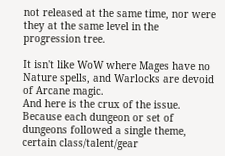not released at the same time, nor were they at the same level in the progression tree.

It isn't like WoW where Mages have no Nature spells, and Warlocks are devoid of Arcane magic.
And here is the crux of the issue. Because each dungeon or set of dungeons followed a single theme, certain class/talent/gear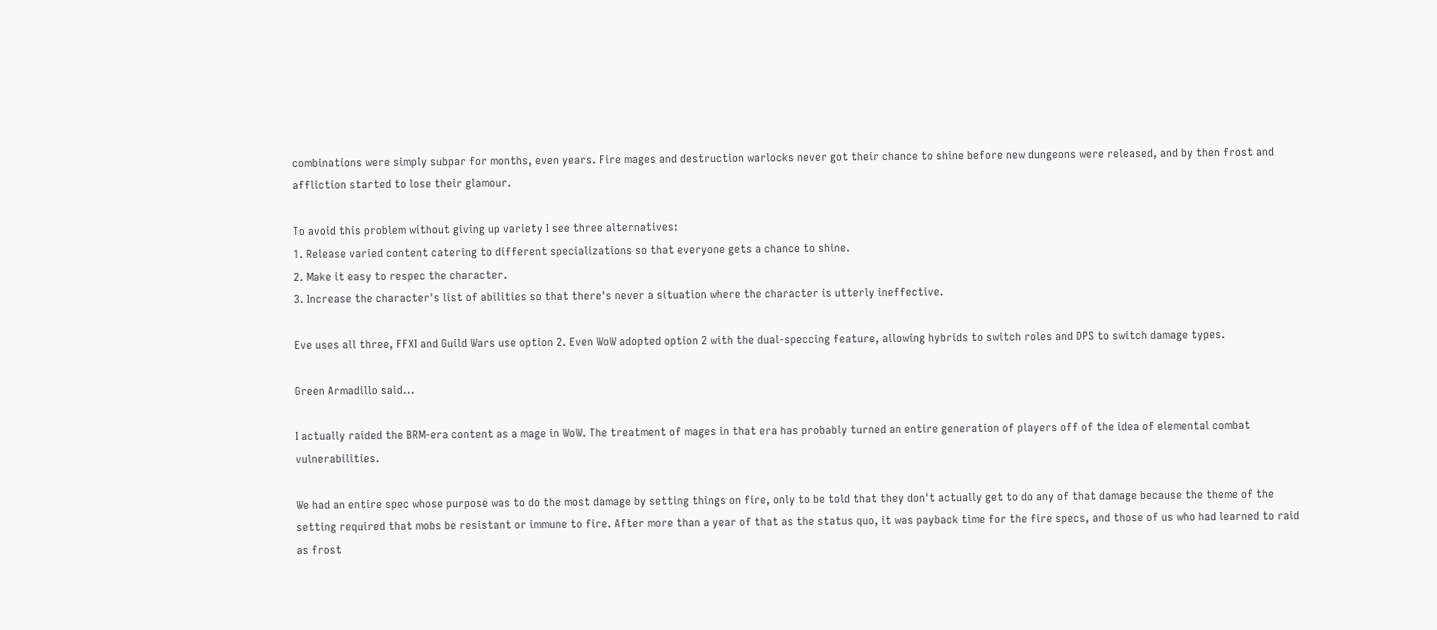combinations were simply subpar for months, even years. Fire mages and destruction warlocks never got their chance to shine before new dungeons were released, and by then frost and affliction started to lose their glamour.

To avoid this problem without giving up variety I see three alternatives:
1. Release varied content catering to different specializations so that everyone gets a chance to shine.
2. Make it easy to respec the character.
3. Increase the character's list of abilities so that there's never a situation where the character is utterly ineffective.

Eve uses all three, FFXI and Guild Wars use option 2. Even WoW adopted option 2 with the dual-speccing feature, allowing hybrids to switch roles and DPS to switch damage types.

Green Armadillo said...

I actually raided the BRM-era content as a mage in WoW. The treatment of mages in that era has probably turned an entire generation of players off of the idea of elemental combat vulnerabilities.

We had an entire spec whose purpose was to do the most damage by setting things on fire, only to be told that they don't actually get to do any of that damage because the theme of the setting required that mobs be resistant or immune to fire. After more than a year of that as the status quo, it was payback time for the fire specs, and those of us who had learned to raid as frost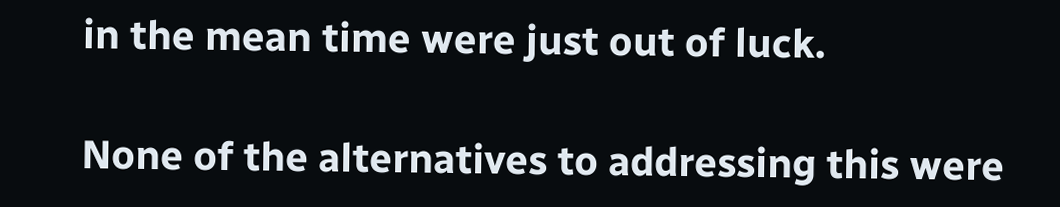in the mean time were just out of luck.

None of the alternatives to addressing this were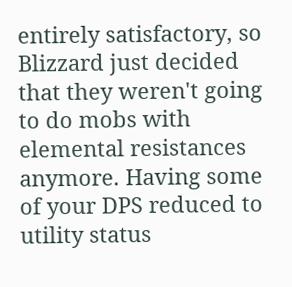entirely satisfactory, so Blizzard just decided that they weren't going to do mobs with elemental resistances anymore. Having some of your DPS reduced to utility status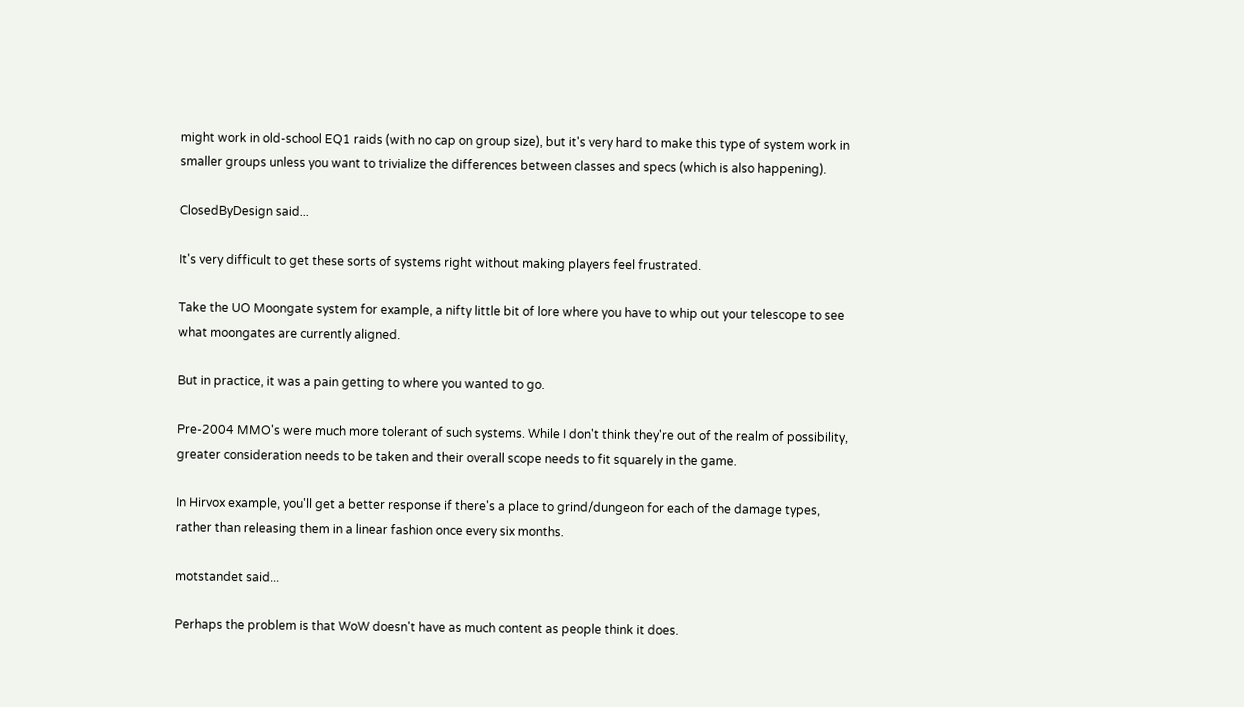might work in old-school EQ1 raids (with no cap on group size), but it's very hard to make this type of system work in smaller groups unless you want to trivialize the differences between classes and specs (which is also happening).

ClosedByDesign said...

It's very difficult to get these sorts of systems right without making players feel frustrated.

Take the UO Moongate system for example, a nifty little bit of lore where you have to whip out your telescope to see what moongates are currently aligned.

But in practice, it was a pain getting to where you wanted to go.

Pre-2004 MMO's were much more tolerant of such systems. While I don't think they're out of the realm of possibility, greater consideration needs to be taken and their overall scope needs to fit squarely in the game.

In Hirvox example, you'll get a better response if there's a place to grind/dungeon for each of the damage types, rather than releasing them in a linear fashion once every six months.

motstandet said...

Perhaps the problem is that WoW doesn't have as much content as people think it does.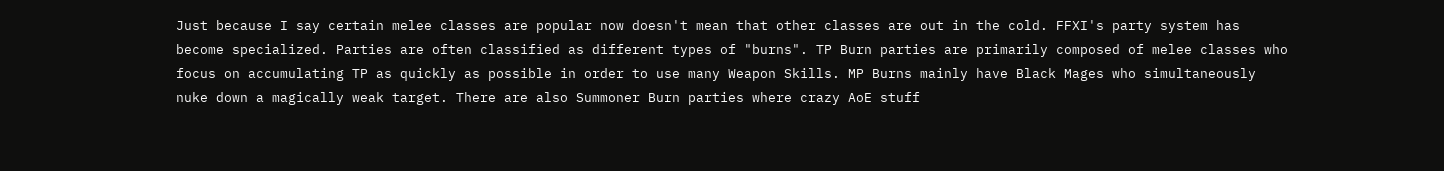Just because I say certain melee classes are popular now doesn't mean that other classes are out in the cold. FFXI's party system has become specialized. Parties are often classified as different types of "burns". TP Burn parties are primarily composed of melee classes who focus on accumulating TP as quickly as possible in order to use many Weapon Skills. MP Burns mainly have Black Mages who simultaneously nuke down a magically weak target. There are also Summoner Burn parties where crazy AoE stuff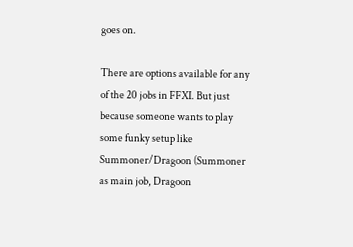goes on.

There are options available for any of the 20 jobs in FFXI. But just because someone wants to play some funky setup like Summoner/Dragoon (Summoner as main job, Dragoon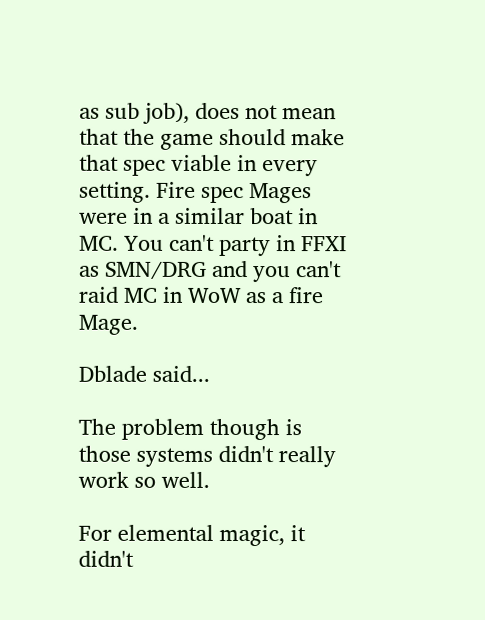as sub job), does not mean that the game should make that spec viable in every setting. Fire spec Mages were in a similar boat in MC. You can't party in FFXI as SMN/DRG and you can't raid MC in WoW as a fire Mage.

Dblade said...

The problem though is those systems didn't really work so well.

For elemental magic, it didn't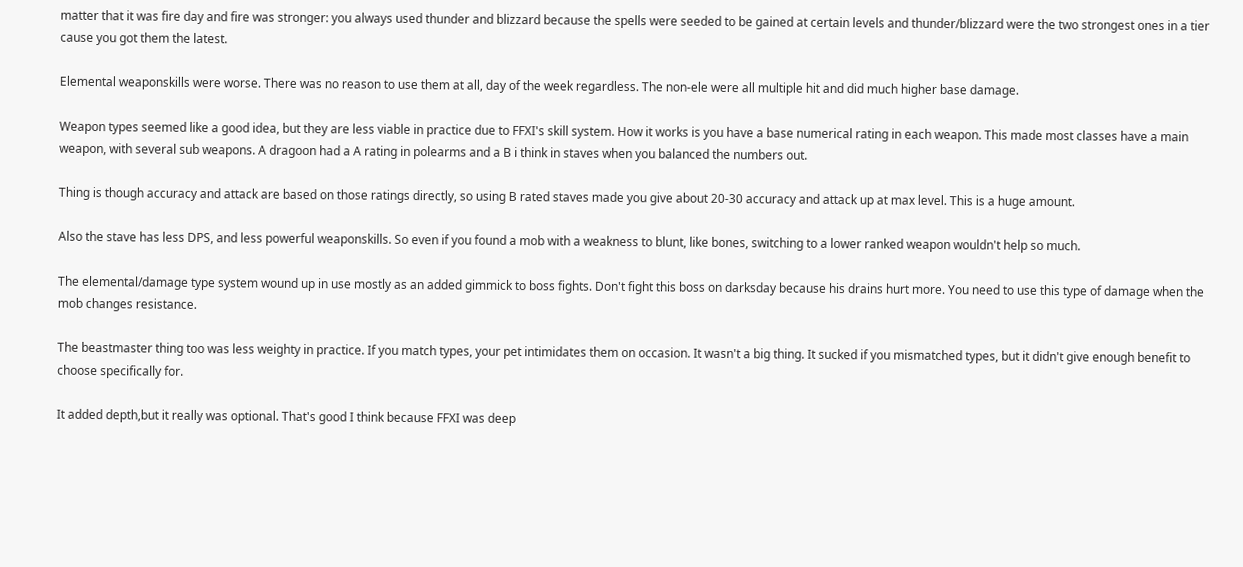matter that it was fire day and fire was stronger: you always used thunder and blizzard because the spells were seeded to be gained at certain levels and thunder/blizzard were the two strongest ones in a tier cause you got them the latest.

Elemental weaponskills were worse. There was no reason to use them at all, day of the week regardless. The non-ele were all multiple hit and did much higher base damage.

Weapon types seemed like a good idea, but they are less viable in practice due to FFXI's skill system. How it works is you have a base numerical rating in each weapon. This made most classes have a main weapon, with several sub weapons. A dragoon had a A rating in polearms and a B i think in staves when you balanced the numbers out.

Thing is though accuracy and attack are based on those ratings directly, so using B rated staves made you give about 20-30 accuracy and attack up at max level. This is a huge amount.

Also the stave has less DPS, and less powerful weaponskills. So even if you found a mob with a weakness to blunt, like bones, switching to a lower ranked weapon wouldn't help so much.

The elemental/damage type system wound up in use mostly as an added gimmick to boss fights. Don't fight this boss on darksday because his drains hurt more. You need to use this type of damage when the mob changes resistance.

The beastmaster thing too was less weighty in practice. If you match types, your pet intimidates them on occasion. It wasn't a big thing. It sucked if you mismatched types, but it didn't give enough benefit to choose specifically for.

It added depth,but it really was optional. That's good I think because FFXI was deep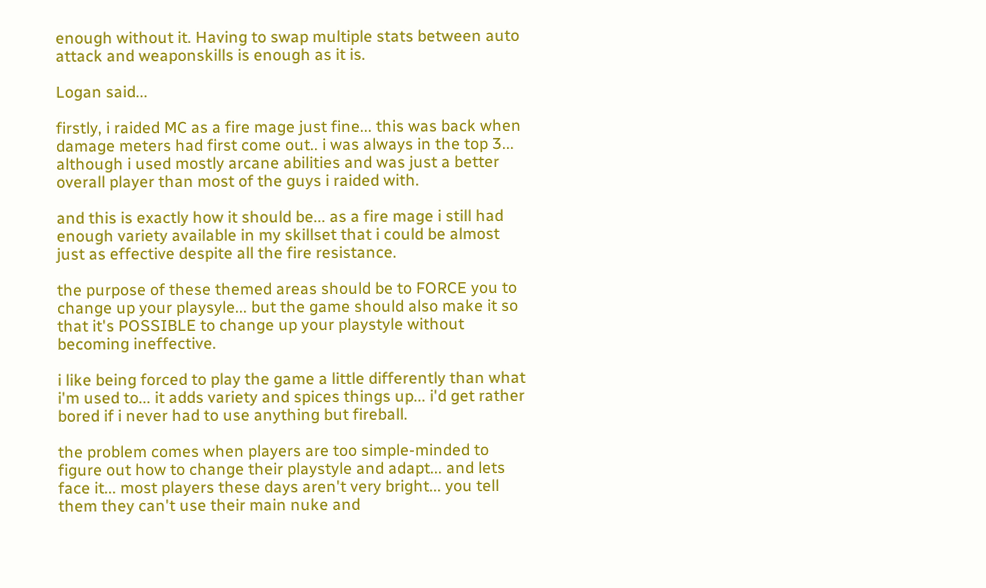enough without it. Having to swap multiple stats between auto attack and weaponskills is enough as it is.

Logan said...

firstly, i raided MC as a fire mage just fine... this was back when damage meters had first come out.. i was always in the top 3... although i used mostly arcane abilities and was just a better overall player than most of the guys i raided with.

and this is exactly how it should be... as a fire mage i still had enough variety available in my skillset that i could be almost just as effective despite all the fire resistance.

the purpose of these themed areas should be to FORCE you to change up your playsyle... but the game should also make it so that it's POSSIBLE to change up your playstyle without becoming ineffective.

i like being forced to play the game a little differently than what i'm used to... it adds variety and spices things up... i'd get rather bored if i never had to use anything but fireball.

the problem comes when players are too simple-minded to figure out how to change their playstyle and adapt... and lets face it... most players these days aren't very bright... you tell them they can't use their main nuke and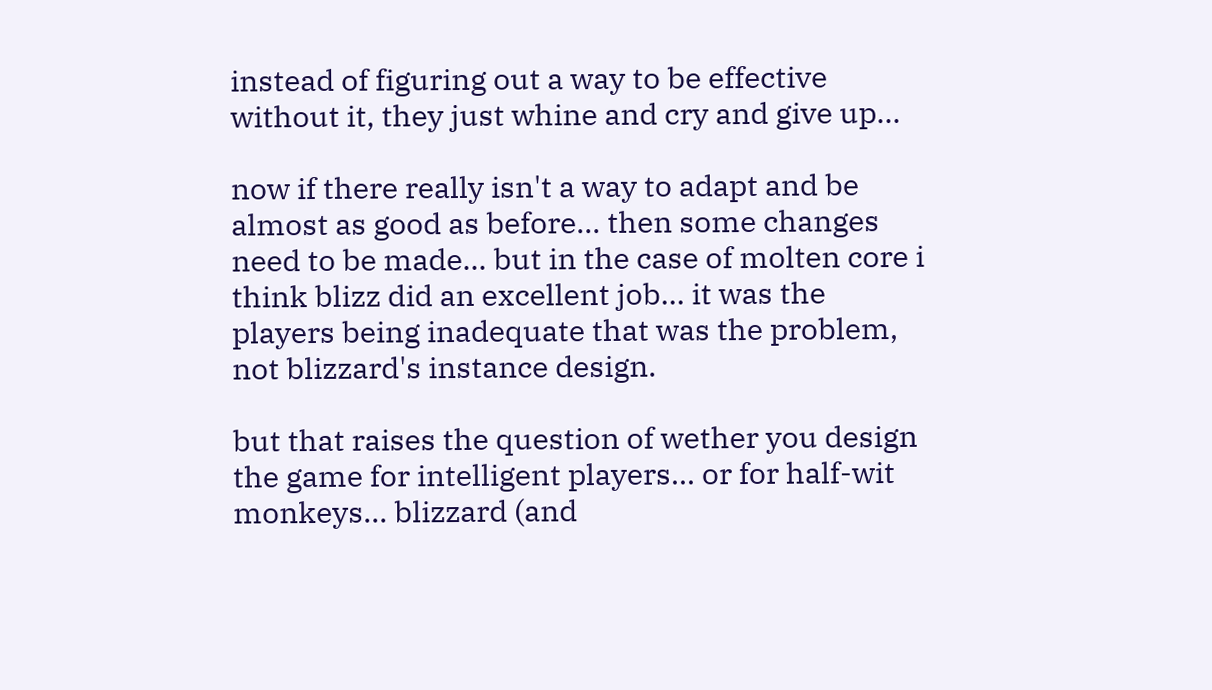instead of figuring out a way to be effective without it, they just whine and cry and give up...

now if there really isn't a way to adapt and be almost as good as before... then some changes need to be made... but in the case of molten core i think blizz did an excellent job... it was the players being inadequate that was the problem, not blizzard's instance design.

but that raises the question of wether you design the game for intelligent players... or for half-wit monkeys... blizzard (and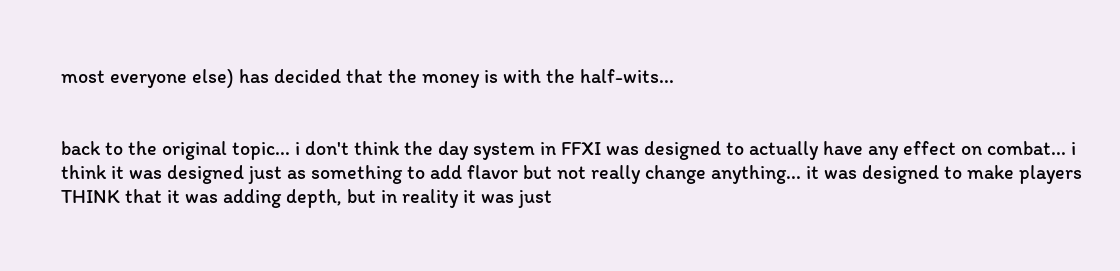most everyone else) has decided that the money is with the half-wits...


back to the original topic... i don't think the day system in FFXI was designed to actually have any effect on combat... i think it was designed just as something to add flavor but not really change anything... it was designed to make players THINK that it was adding depth, but in reality it was just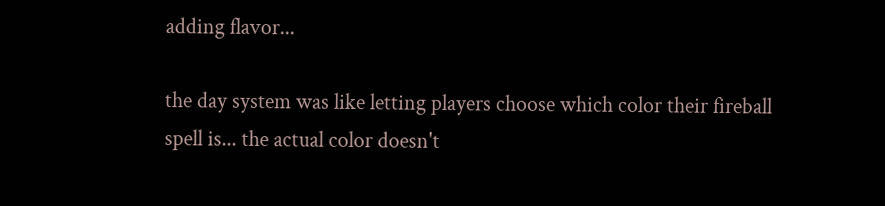adding flavor...

the day system was like letting players choose which color their fireball spell is... the actual color doesn't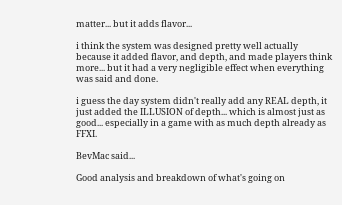matter... but it adds flavor...

i think the system was designed pretty well actually because it added flavor, and depth, and made players think more... but it had a very negligible effect when everything was said and done.

i guess the day system didn't really add any REAL depth, it just added the ILLUSION of depth... which is almost just as good... especially in a game with as much depth already as FFXI.

BevMac said...

Good analysis and breakdown of what's going on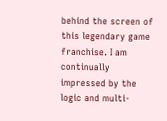behind the screen of this legendary game franchise. I am continually impressed by the logic and multi-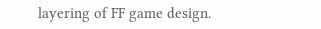layering of FF game design.